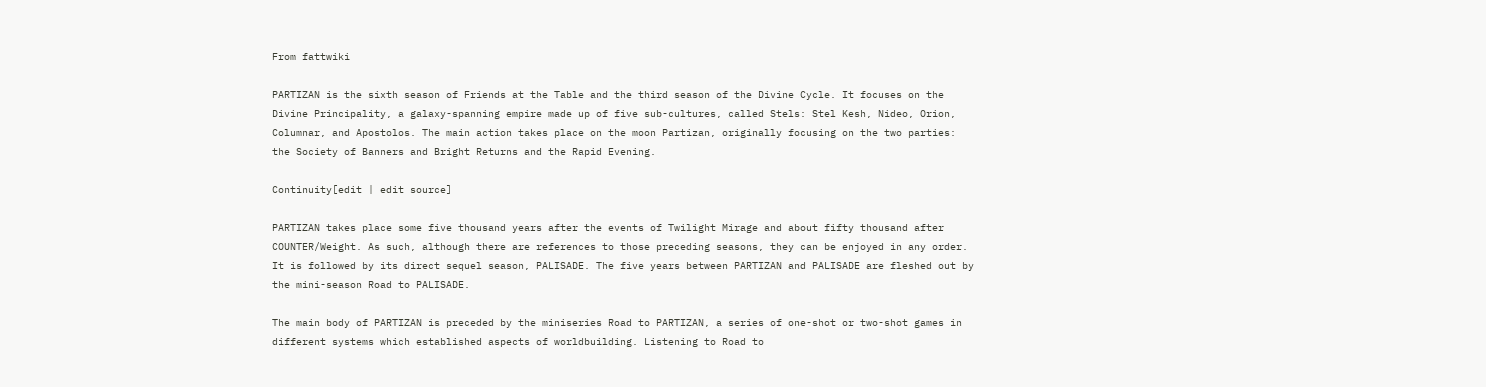From fattwiki

PARTIZAN is the sixth season of Friends at the Table and the third season of the Divine Cycle. It focuses on the Divine Principality, a galaxy-spanning empire made up of five sub-cultures, called Stels: Stel Kesh, Nideo, Orion, Columnar, and Apostolos. The main action takes place on the moon Partizan, originally focusing on the two parties: the Society of Banners and Bright Returns and the Rapid Evening.

Continuity[edit | edit source]

PARTIZAN takes place some five thousand years after the events of Twilight Mirage and about fifty thousand after COUNTER/Weight. As such, although there are references to those preceding seasons, they can be enjoyed in any order. It is followed by its direct sequel season, PALISADE. The five years between PARTIZAN and PALISADE are fleshed out by the mini-season Road to PALISADE.

The main body of PARTIZAN is preceded by the miniseries Road to PARTIZAN, a series of one-shot or two-shot games in different systems which established aspects of worldbuilding. Listening to Road to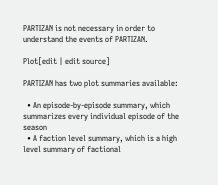PARTIZAN is not necessary in order to understand the events of PARTIZAN.

Plot[edit | edit source]

PARTIZAN has two plot summaries available:

  • An episode-by-episode summary, which summarizes every individual episode of the season
  • A faction level summary, which is a high level summary of factional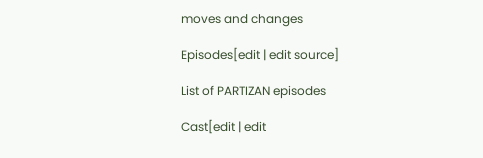moves and changes

Episodes[edit | edit source]

List of PARTIZAN episodes

Cast[edit | edit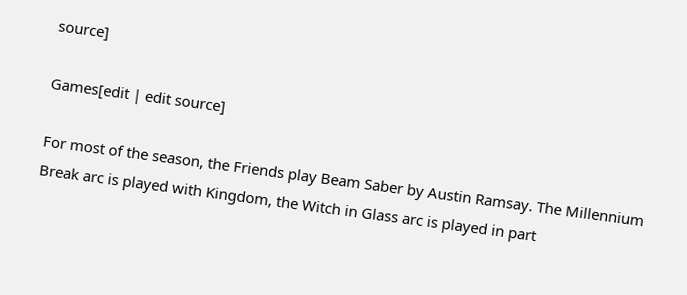source]

Games[edit | edit source]

For most of the season, the Friends play Beam Saber by Austin Ramsay. The Millennium Break arc is played with Kingdom, the Witch in Glass arc is played in part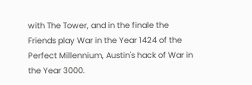with The Tower, and in the finale the Friends play War in the Year 1424 of the Perfect Millennium, Austin's hack of War in the Year 3000.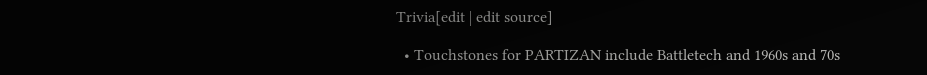Trivia[edit | edit source]

  • Touchstones for PARTIZAN include Battletech and 1960s and 70s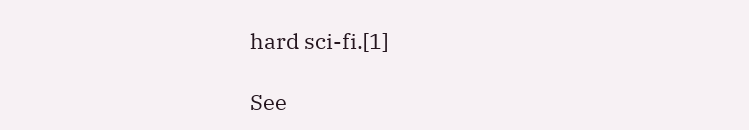hard sci-fi.[1]

See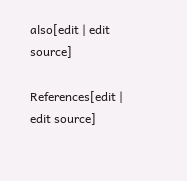also[edit | edit source]

References[edit | edit source]